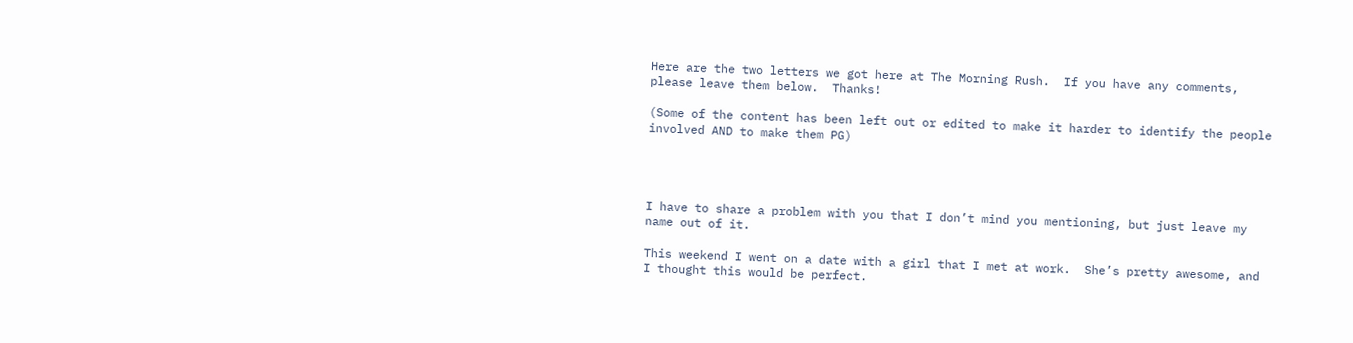Here are the two letters we got here at The Morning Rush.  If you have any comments, please leave them below.  Thanks!

(Some of the content has been left out or edited to make it harder to identify the people involved AND to make them PG)




I have to share a problem with you that I don’t mind you mentioning, but just leave my name out of it.

This weekend I went on a date with a girl that I met at work.  She’s pretty awesome, and I thought this would be perfect.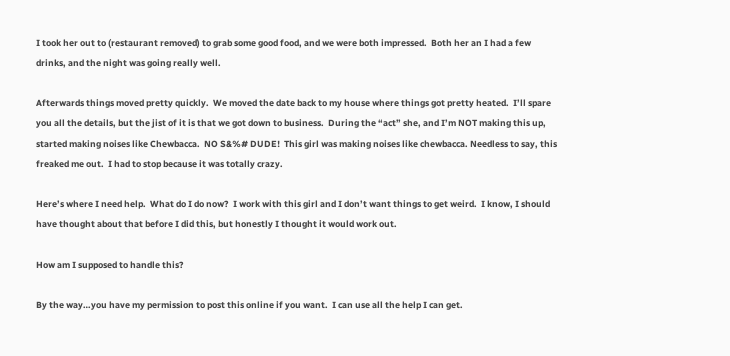I took her out to (restaurant removed) to grab some good food, and we were both impressed.  Both her an I had a few drinks, and the night was going really well.

Afterwards things moved pretty quickly.  We moved the date back to my house where things got pretty heated.  I’ll spare you all the details, but the jist of it is that we got down to business.  During the “act” she, and I’m NOT making this up, started making noises like Chewbacca.  NO S&%# DUDE!  This girl was making noises like chewbacca. Needless to say, this freaked me out.  I had to stop because it was totally crazy.

Here’s where I need help.  What do I do now?  I work with this girl and I don’t want things to get weird.  I know, I should have thought about that before I did this, but honestly I thought it would work out.

How am I supposed to handle this?

By the way…you have my permission to post this online if you want.  I can use all the help I can get.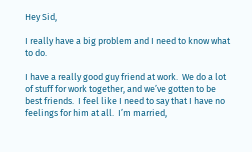Hey Sid,

I really have a big problem and I need to know what to do.

I have a really good guy friend at work.  We do a lot of stuff for work together, and we’ve gotten to be best friends.  I feel like I need to say that I have no feelings for him at all.  I’m married,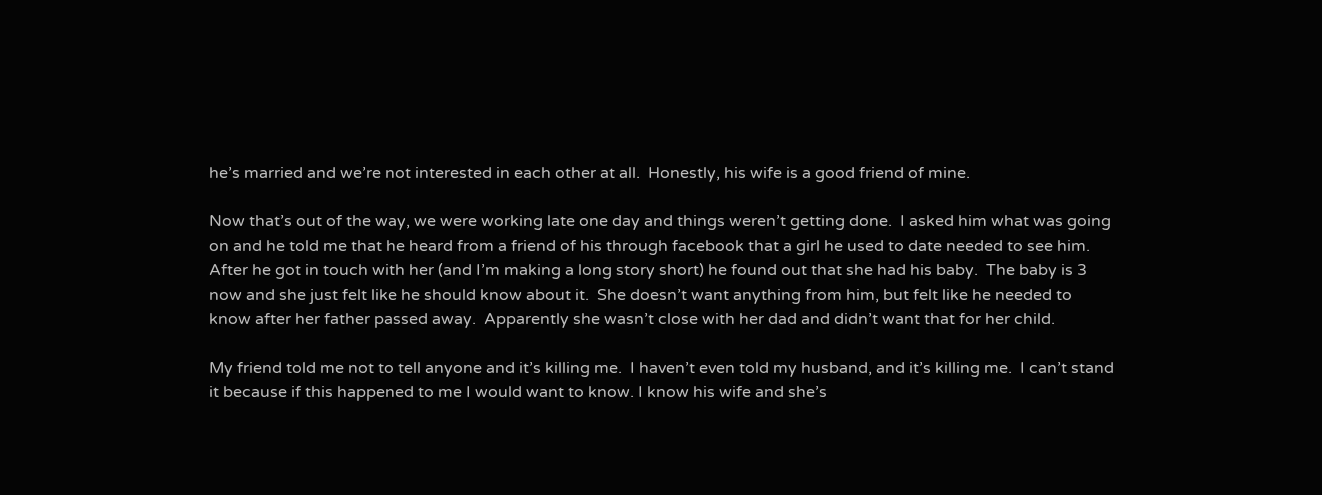he’s married and we’re not interested in each other at all.  Honestly, his wife is a good friend of mine.

Now that’s out of the way, we were working late one day and things weren’t getting done.  I asked him what was going on and he told me that he heard from a friend of his through facebook that a girl he used to date needed to see him.  After he got in touch with her (and I’m making a long story short) he found out that she had his baby.  The baby is 3 now and she just felt like he should know about it.  She doesn’t want anything from him, but felt like he needed to know after her father passed away.  Apparently she wasn’t close with her dad and didn’t want that for her child.

My friend told me not to tell anyone and it’s killing me.  I haven’t even told my husband, and it’s killing me.  I can’t stand it because if this happened to me I would want to know. I know his wife and she’s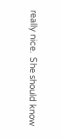really nice.  She should know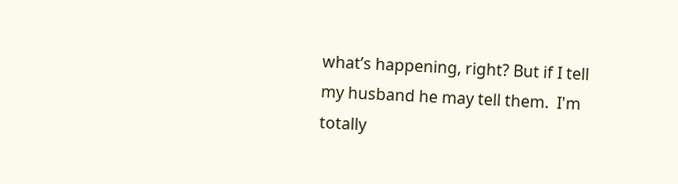what’s happening, right? But if I tell my husband he may tell them.  I'm totally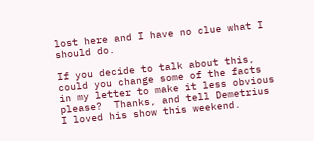lost here and I have no clue what I should do.

If you decide to talk about this, could you change some of the facts in my letter to make it less obvious please?  Thanks, and tell Demetrius I loved his show this weekend.